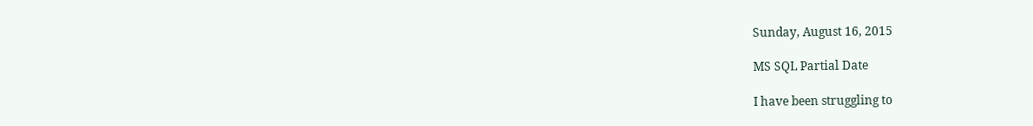Sunday, August 16, 2015

MS SQL Partial Date

I have been struggling to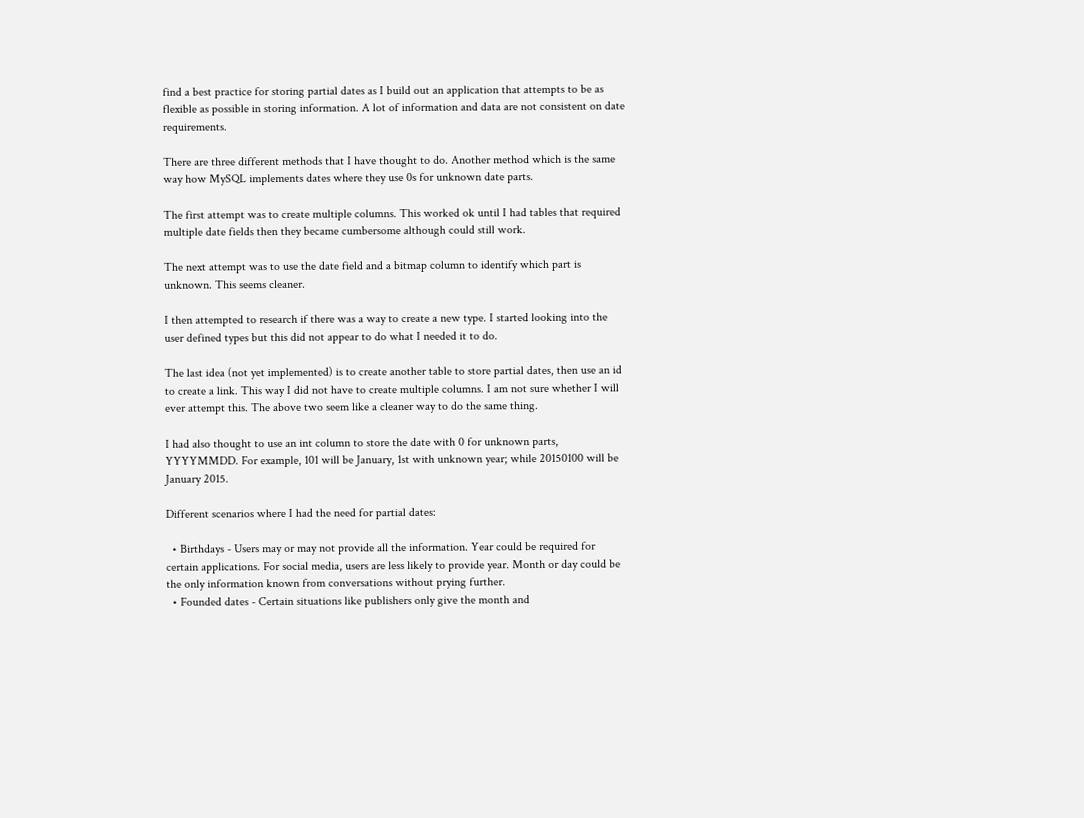find a best practice for storing partial dates as I build out an application that attempts to be as flexible as possible in storing information. A lot of information and data are not consistent on date requirements.

There are three different methods that I have thought to do. Another method which is the same way how MySQL implements dates where they use 0s for unknown date parts.

The first attempt was to create multiple columns. This worked ok until I had tables that required multiple date fields then they became cumbersome although could still work.

The next attempt was to use the date field and a bitmap column to identify which part is unknown. This seems cleaner.

I then attempted to research if there was a way to create a new type. I started looking into the user defined types but this did not appear to do what I needed it to do.

The last idea (not yet implemented) is to create another table to store partial dates, then use an id to create a link. This way I did not have to create multiple columns. I am not sure whether I will ever attempt this. The above two seem like a cleaner way to do the same thing.

I had also thought to use an int column to store the date with 0 for unknown parts, YYYYMMDD. For example, 101 will be January, 1st with unknown year; while 20150100 will be January 2015.

Different scenarios where I had the need for partial dates:

  • Birthdays - Users may or may not provide all the information. Year could be required for certain applications. For social media, users are less likely to provide year. Month or day could be the only information known from conversations without prying further.
  • Founded dates - Certain situations like publishers only give the month and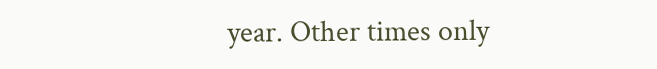year. Other times only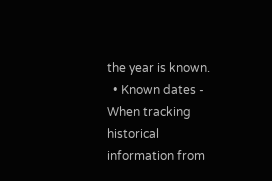the year is known.
  • Known dates - When tracking historical information from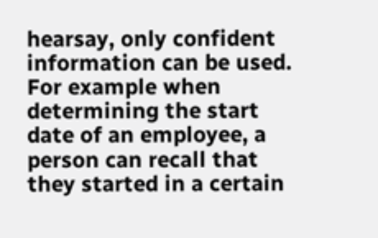hearsay, only confident information can be used. For example when determining the start date of an employee, a person can recall that they started in a certain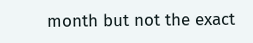month but not the exact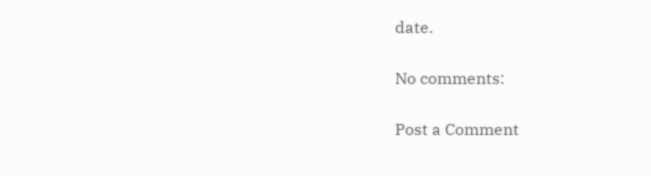date.

No comments:

Post a Comment